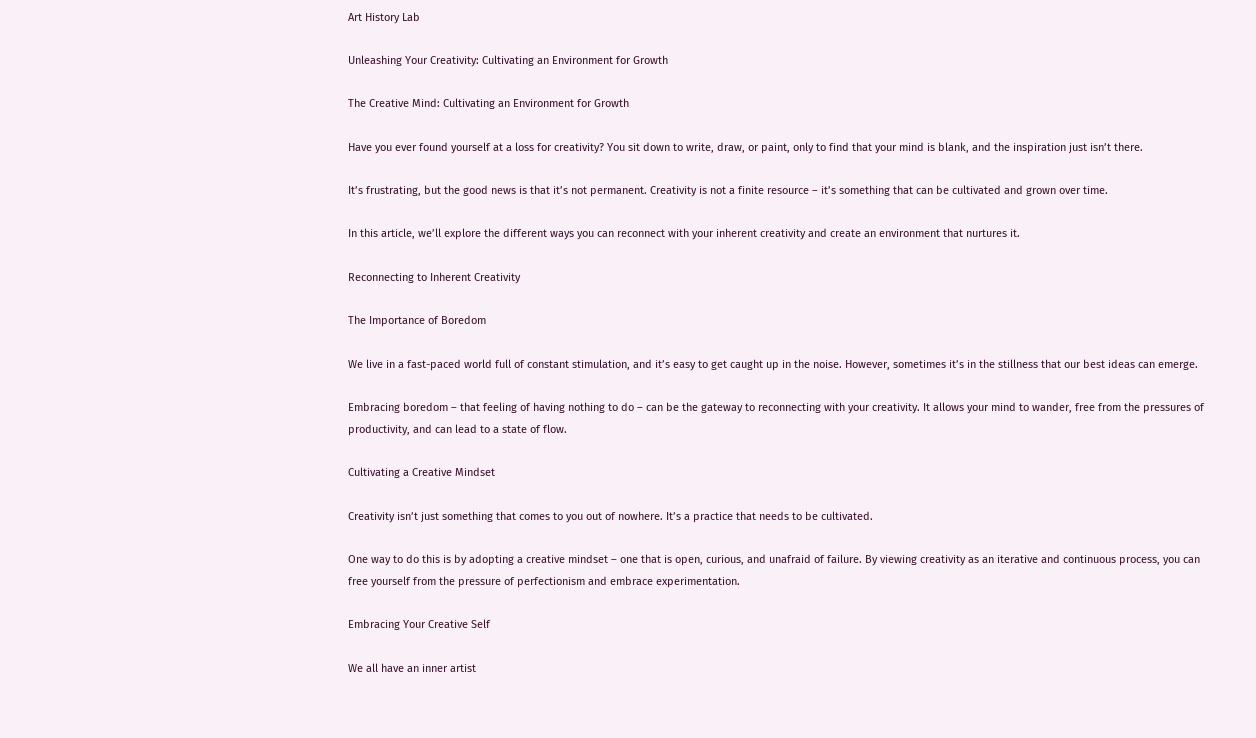Art History Lab

Unleashing Your Creativity: Cultivating an Environment for Growth

The Creative Mind: Cultivating an Environment for Growth

Have you ever found yourself at a loss for creativity? You sit down to write, draw, or paint, only to find that your mind is blank, and the inspiration just isn’t there.

It’s frustrating, but the good news is that it’s not permanent. Creativity is not a finite resource – it’s something that can be cultivated and grown over time.

In this article, we’ll explore the different ways you can reconnect with your inherent creativity and create an environment that nurtures it.

Reconnecting to Inherent Creativity

The Importance of Boredom

We live in a fast-paced world full of constant stimulation, and it’s easy to get caught up in the noise. However, sometimes it’s in the stillness that our best ideas can emerge.

Embracing boredom – that feeling of having nothing to do – can be the gateway to reconnecting with your creativity. It allows your mind to wander, free from the pressures of productivity, and can lead to a state of flow.

Cultivating a Creative Mindset

Creativity isn’t just something that comes to you out of nowhere. It’s a practice that needs to be cultivated.

One way to do this is by adopting a creative mindset – one that is open, curious, and unafraid of failure. By viewing creativity as an iterative and continuous process, you can free yourself from the pressure of perfectionism and embrace experimentation.

Embracing Your Creative Self

We all have an inner artist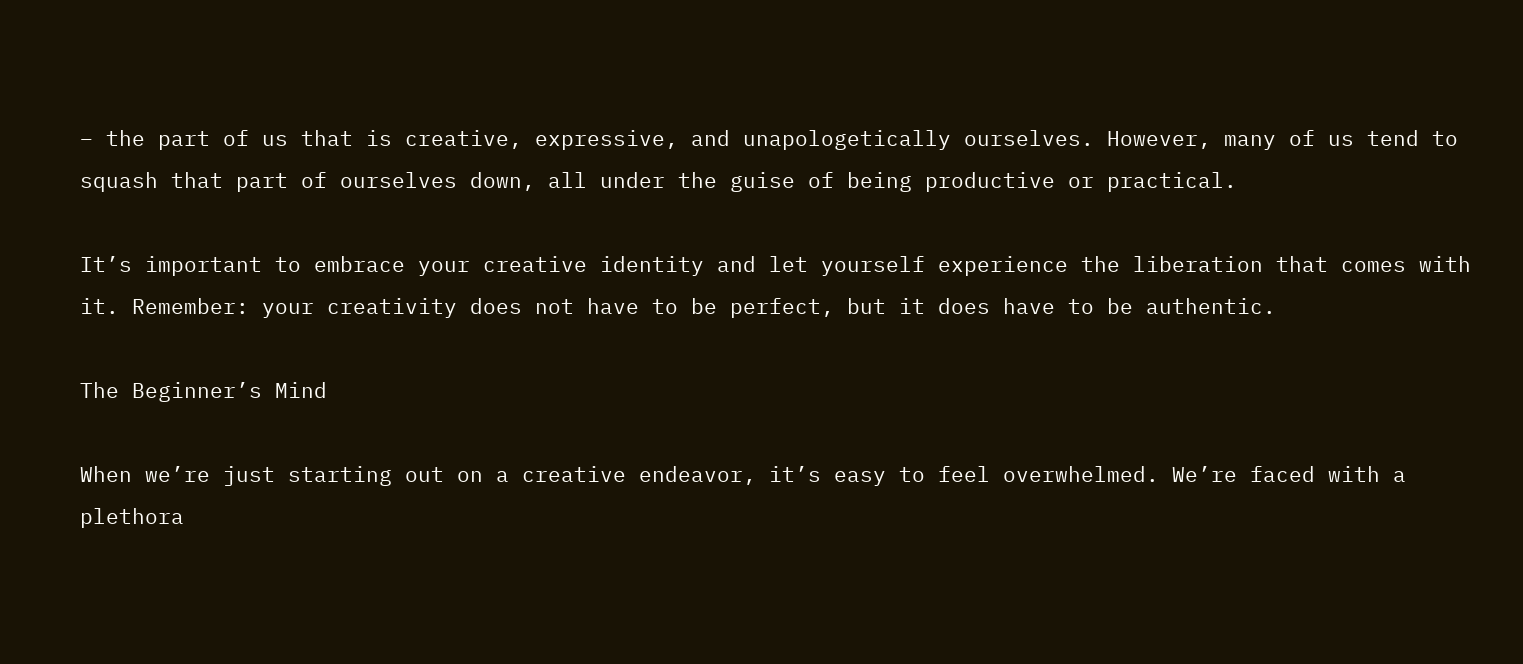– the part of us that is creative, expressive, and unapologetically ourselves. However, many of us tend to squash that part of ourselves down, all under the guise of being productive or practical.

It’s important to embrace your creative identity and let yourself experience the liberation that comes with it. Remember: your creativity does not have to be perfect, but it does have to be authentic.

The Beginner’s Mind

When we’re just starting out on a creative endeavor, it’s easy to feel overwhelmed. We’re faced with a plethora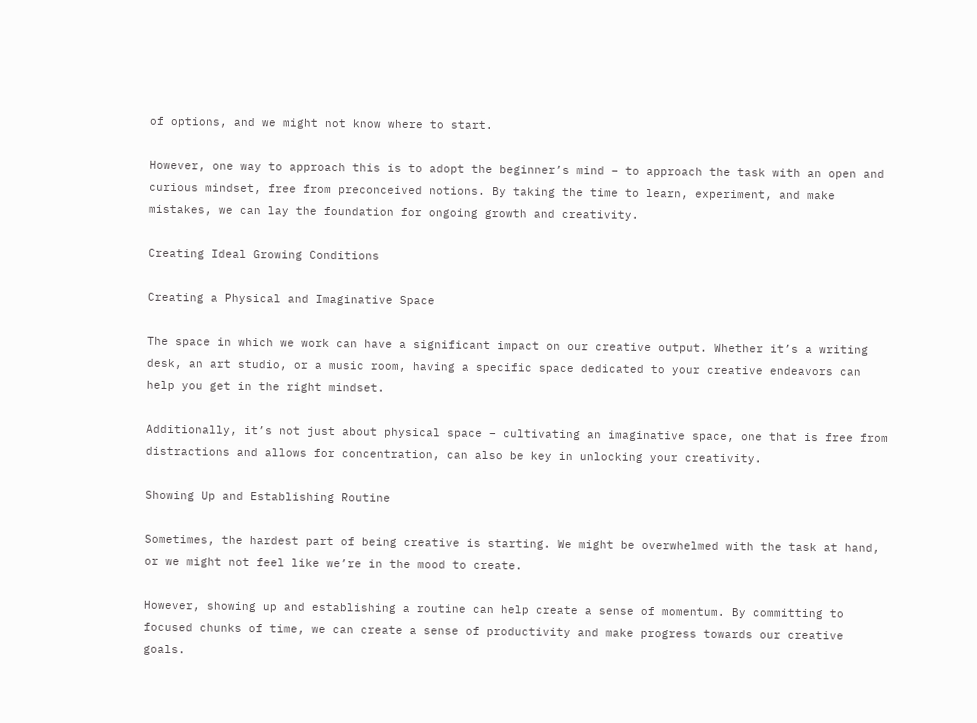of options, and we might not know where to start.

However, one way to approach this is to adopt the beginner’s mind – to approach the task with an open and curious mindset, free from preconceived notions. By taking the time to learn, experiment, and make mistakes, we can lay the foundation for ongoing growth and creativity.

Creating Ideal Growing Conditions

Creating a Physical and Imaginative Space

The space in which we work can have a significant impact on our creative output. Whether it’s a writing desk, an art studio, or a music room, having a specific space dedicated to your creative endeavors can help you get in the right mindset.

Additionally, it’s not just about physical space – cultivating an imaginative space, one that is free from distractions and allows for concentration, can also be key in unlocking your creativity.

Showing Up and Establishing Routine

Sometimes, the hardest part of being creative is starting. We might be overwhelmed with the task at hand, or we might not feel like we’re in the mood to create.

However, showing up and establishing a routine can help create a sense of momentum. By committing to focused chunks of time, we can create a sense of productivity and make progress towards our creative goals.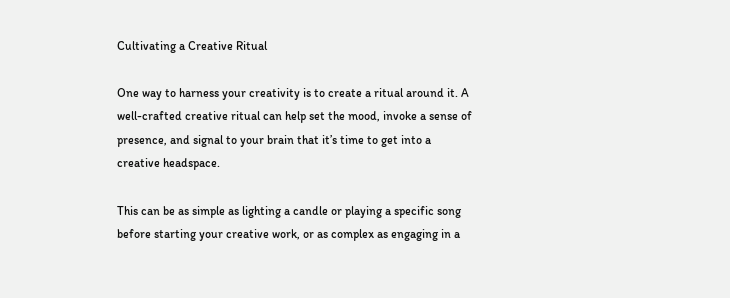Cultivating a Creative Ritual

One way to harness your creativity is to create a ritual around it. A well-crafted creative ritual can help set the mood, invoke a sense of presence, and signal to your brain that it’s time to get into a creative headspace.

This can be as simple as lighting a candle or playing a specific song before starting your creative work, or as complex as engaging in a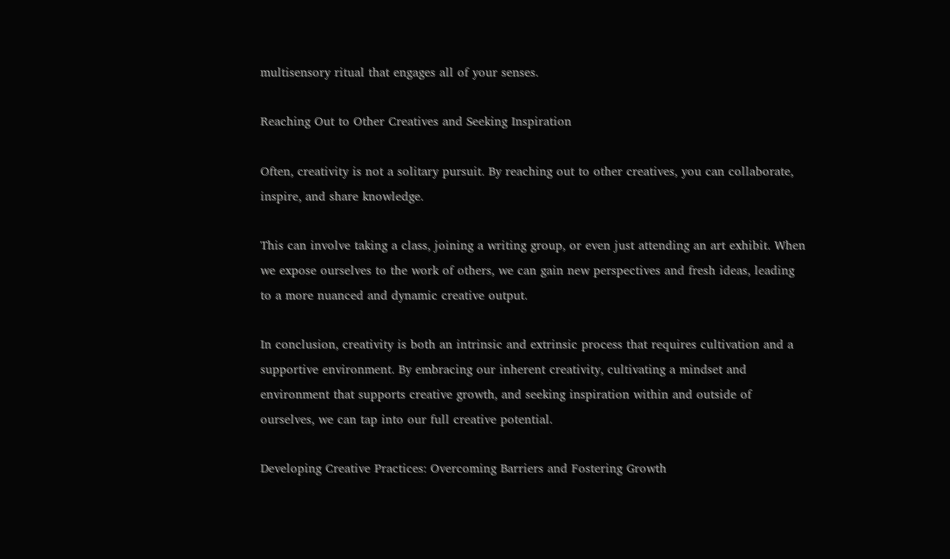multisensory ritual that engages all of your senses.

Reaching Out to Other Creatives and Seeking Inspiration

Often, creativity is not a solitary pursuit. By reaching out to other creatives, you can collaborate, inspire, and share knowledge.

This can involve taking a class, joining a writing group, or even just attending an art exhibit. When we expose ourselves to the work of others, we can gain new perspectives and fresh ideas, leading to a more nuanced and dynamic creative output.

In conclusion, creativity is both an intrinsic and extrinsic process that requires cultivation and a supportive environment. By embracing our inherent creativity, cultivating a mindset and environment that supports creative growth, and seeking inspiration within and outside of ourselves, we can tap into our full creative potential.

Developing Creative Practices: Overcoming Barriers and Fostering Growth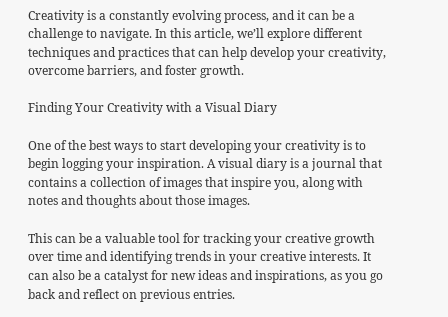Creativity is a constantly evolving process, and it can be a challenge to navigate. In this article, we’ll explore different techniques and practices that can help develop your creativity, overcome barriers, and foster growth.

Finding Your Creativity with a Visual Diary

One of the best ways to start developing your creativity is to begin logging your inspiration. A visual diary is a journal that contains a collection of images that inspire you, along with notes and thoughts about those images.

This can be a valuable tool for tracking your creative growth over time and identifying trends in your creative interests. It can also be a catalyst for new ideas and inspirations, as you go back and reflect on previous entries.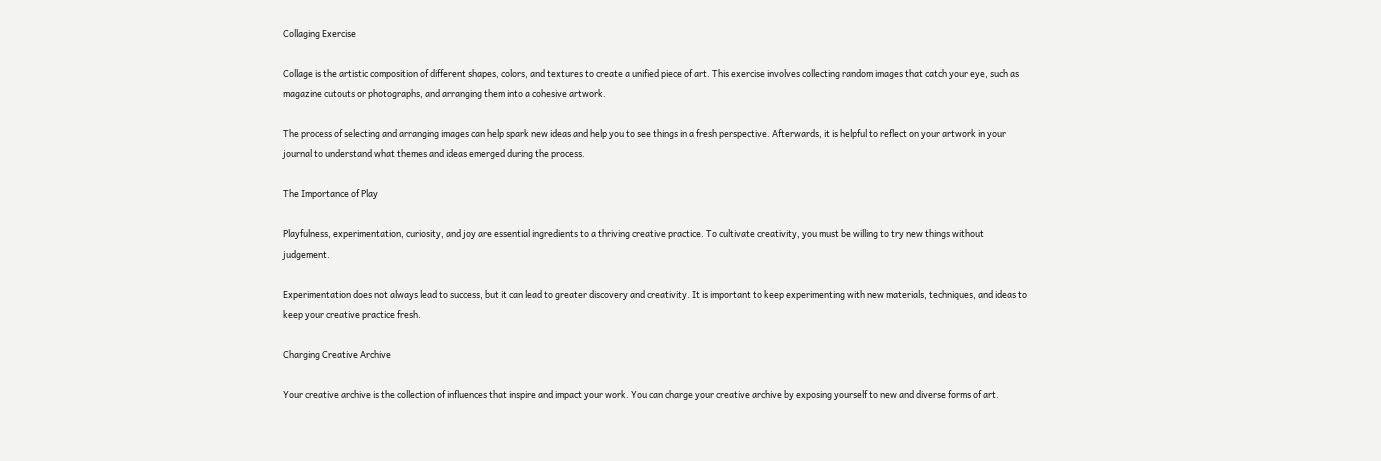Collaging Exercise

Collage is the artistic composition of different shapes, colors, and textures to create a unified piece of art. This exercise involves collecting random images that catch your eye, such as magazine cutouts or photographs, and arranging them into a cohesive artwork.

The process of selecting and arranging images can help spark new ideas and help you to see things in a fresh perspective. Afterwards, it is helpful to reflect on your artwork in your journal to understand what themes and ideas emerged during the process.

The Importance of Play

Playfulness, experimentation, curiosity, and joy are essential ingredients to a thriving creative practice. To cultivate creativity, you must be willing to try new things without judgement.

Experimentation does not always lead to success, but it can lead to greater discovery and creativity. It is important to keep experimenting with new materials, techniques, and ideas to keep your creative practice fresh.

Charging Creative Archive

Your creative archive is the collection of influences that inspire and impact your work. You can charge your creative archive by exposing yourself to new and diverse forms of art.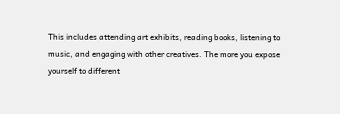This includes attending art exhibits, reading books, listening to music, and engaging with other creatives. The more you expose yourself to different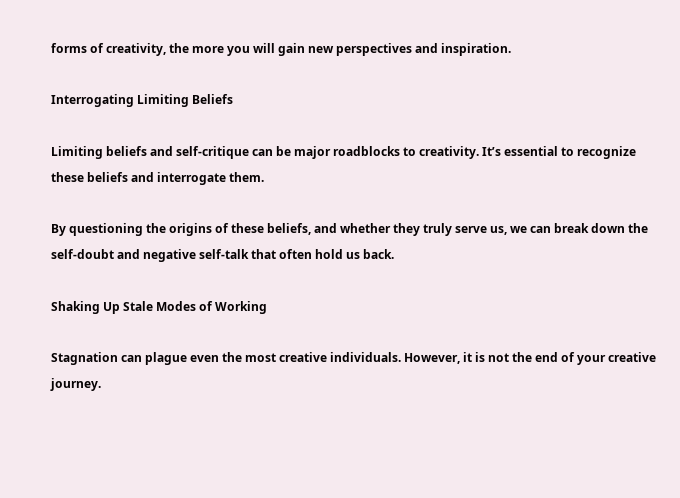forms of creativity, the more you will gain new perspectives and inspiration.

Interrogating Limiting Beliefs

Limiting beliefs and self-critique can be major roadblocks to creativity. It’s essential to recognize these beliefs and interrogate them.

By questioning the origins of these beliefs, and whether they truly serve us, we can break down the self-doubt and negative self-talk that often hold us back.

Shaking Up Stale Modes of Working

Stagnation can plague even the most creative individuals. However, it is not the end of your creative journey.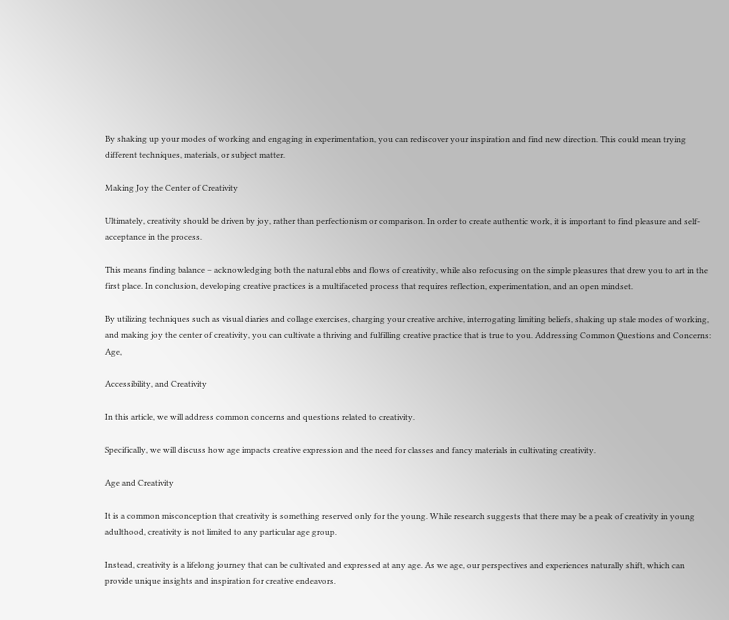By shaking up your modes of working and engaging in experimentation, you can rediscover your inspiration and find new direction. This could mean trying different techniques, materials, or subject matter.

Making Joy the Center of Creativity

Ultimately, creativity should be driven by joy, rather than perfectionism or comparison. In order to create authentic work, it is important to find pleasure and self-acceptance in the process.

This means finding balance – acknowledging both the natural ebbs and flows of creativity, while also refocusing on the simple pleasures that drew you to art in the first place. In conclusion, developing creative practices is a multifaceted process that requires reflection, experimentation, and an open mindset.

By utilizing techniques such as visual diaries and collage exercises, charging your creative archive, interrogating limiting beliefs, shaking up stale modes of working, and making joy the center of creativity, you can cultivate a thriving and fulfilling creative practice that is true to you. Addressing Common Questions and Concerns: Age,

Accessibility, and Creativity

In this article, we will address common concerns and questions related to creativity.

Specifically, we will discuss how age impacts creative expression and the need for classes and fancy materials in cultivating creativity.

Age and Creativity

It is a common misconception that creativity is something reserved only for the young. While research suggests that there may be a peak of creativity in young adulthood, creativity is not limited to any particular age group.

Instead, creativity is a lifelong journey that can be cultivated and expressed at any age. As we age, our perspectives and experiences naturally shift, which can provide unique insights and inspiration for creative endeavors.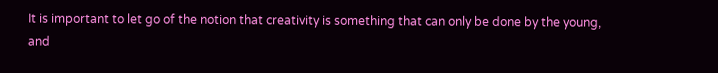It is important to let go of the notion that creativity is something that can only be done by the young, and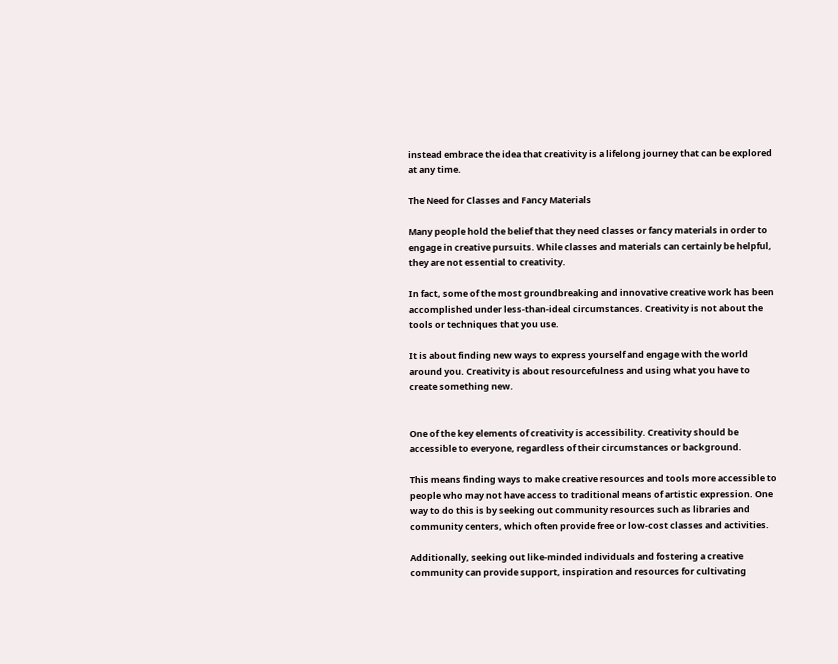instead embrace the idea that creativity is a lifelong journey that can be explored at any time.

The Need for Classes and Fancy Materials

Many people hold the belief that they need classes or fancy materials in order to engage in creative pursuits. While classes and materials can certainly be helpful, they are not essential to creativity.

In fact, some of the most groundbreaking and innovative creative work has been accomplished under less-than-ideal circumstances. Creativity is not about the tools or techniques that you use.

It is about finding new ways to express yourself and engage with the world around you. Creativity is about resourcefulness and using what you have to create something new.


One of the key elements of creativity is accessibility. Creativity should be accessible to everyone, regardless of their circumstances or background.

This means finding ways to make creative resources and tools more accessible to people who may not have access to traditional means of artistic expression. One way to do this is by seeking out community resources such as libraries and community centers, which often provide free or low-cost classes and activities.

Additionally, seeking out like-minded individuals and fostering a creative community can provide support, inspiration and resources for cultivating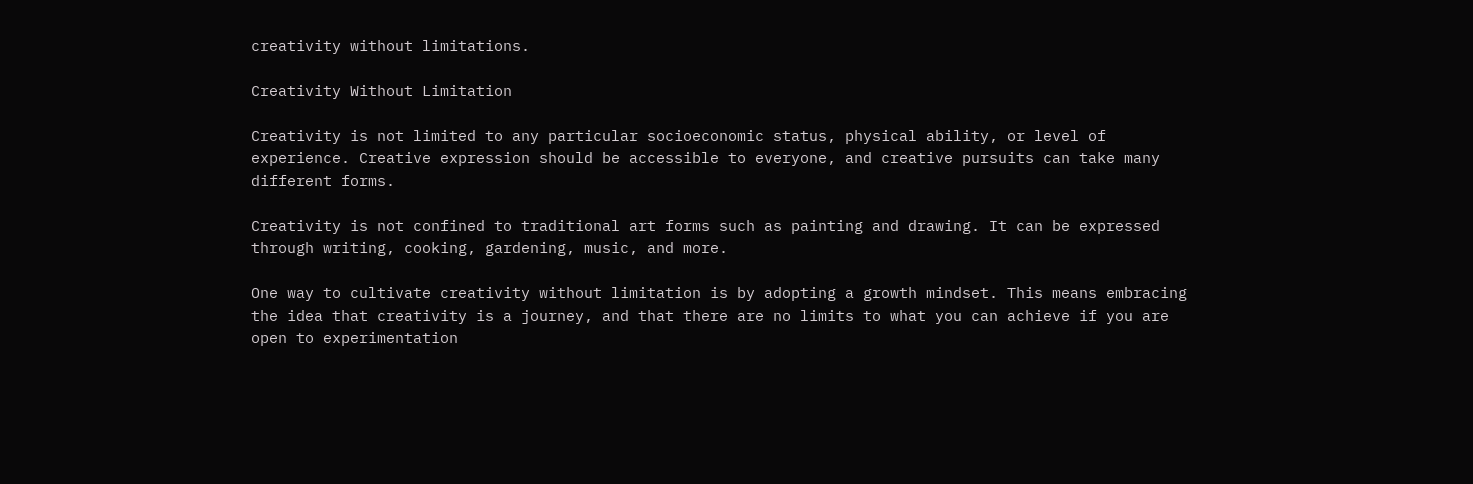creativity without limitations.

Creativity Without Limitation

Creativity is not limited to any particular socioeconomic status, physical ability, or level of experience. Creative expression should be accessible to everyone, and creative pursuits can take many different forms.

Creativity is not confined to traditional art forms such as painting and drawing. It can be expressed through writing, cooking, gardening, music, and more.

One way to cultivate creativity without limitation is by adopting a growth mindset. This means embracing the idea that creativity is a journey, and that there are no limits to what you can achieve if you are open to experimentation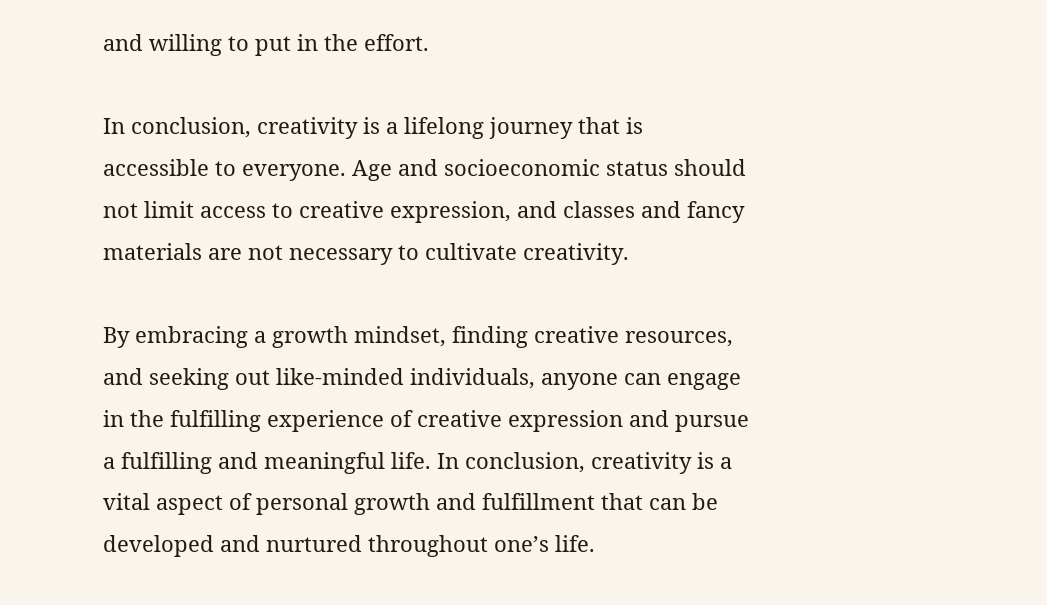and willing to put in the effort.

In conclusion, creativity is a lifelong journey that is accessible to everyone. Age and socioeconomic status should not limit access to creative expression, and classes and fancy materials are not necessary to cultivate creativity.

By embracing a growth mindset, finding creative resources, and seeking out like-minded individuals, anyone can engage in the fulfilling experience of creative expression and pursue a fulfilling and meaningful life. In conclusion, creativity is a vital aspect of personal growth and fulfillment that can be developed and nurtured throughout one’s life.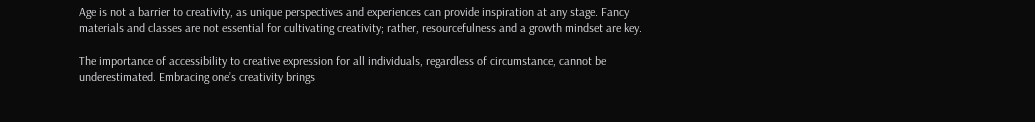Age is not a barrier to creativity, as unique perspectives and experiences can provide inspiration at any stage. Fancy materials and classes are not essential for cultivating creativity; rather, resourcefulness and a growth mindset are key.

The importance of accessibility to creative expression for all individuals, regardless of circumstance, cannot be underestimated. Embracing one’s creativity brings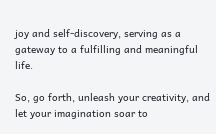joy and self-discovery, serving as a gateway to a fulfilling and meaningful life.

So, go forth, unleash your creativity, and let your imagination soar to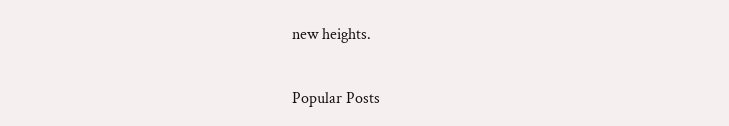new heights.

Popular Posts